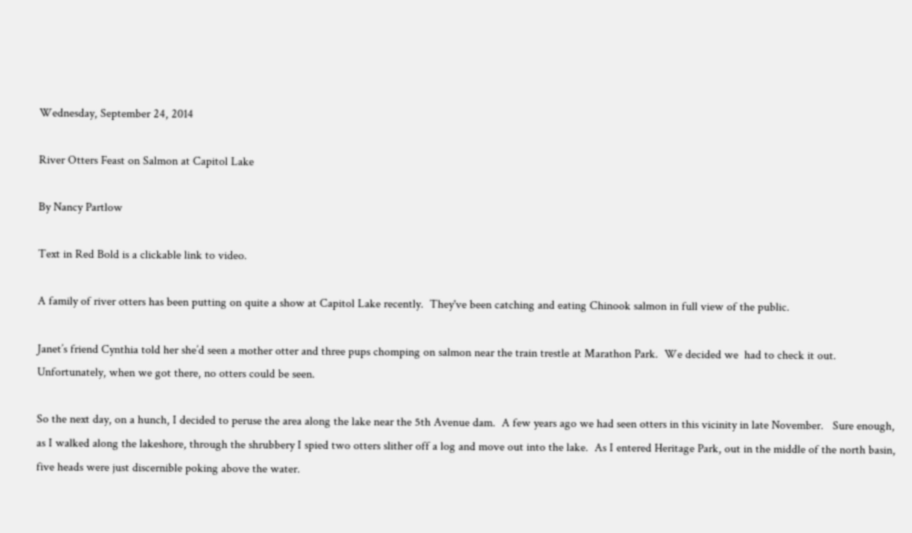Wednesday, September 24, 2014

River Otters Feast on Salmon at Capitol Lake

By Nancy Partlow

Text in Red Bold is a clickable link to video.

A family of river otters has been putting on quite a show at Capitol Lake recently.  They've been catching and eating Chinook salmon in full view of the public.

Janet’s friend Cynthia told her she’d seen a mother otter and three pups chomping on salmon near the train trestle at Marathon Park.  We decided we  had to check it out.  Unfortunately, when we got there, no otters could be seen.

So the next day, on a hunch, I decided to peruse the area along the lake near the 5th Avenue dam.  A few years ago we had seen otters in this vicinity in late November.   Sure enough, as I walked along the lakeshore, through the shrubbery I spied two otters slither off a log and move out into the lake.  As I entered Heritage Park, out in the middle of the north basin, five heads were just discernible poking above the water.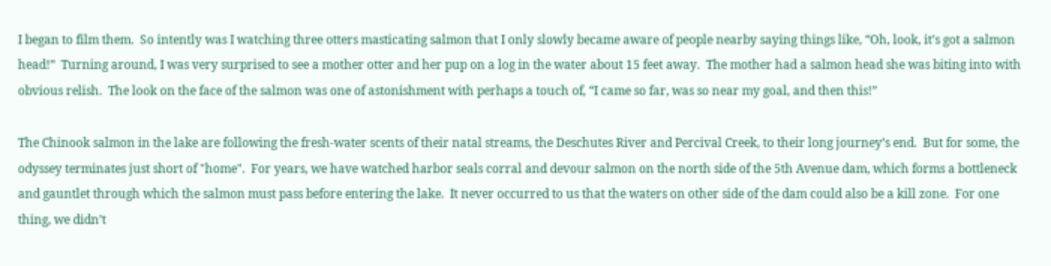I began to film them.  So intently was I watching three otters masticating salmon that I only slowly became aware of people nearby saying things like, “Oh, look, it’s got a salmon head!”  Turning around, I was very surprised to see a mother otter and her pup on a log in the water about 15 feet away.  The mother had a salmon head she was biting into with obvious relish.  The look on the face of the salmon was one of astonishment with perhaps a touch of, “I came so far, was so near my goal, and then this!”

The Chinook salmon in the lake are following the fresh-water scents of their natal streams, the Deschutes River and Percival Creek, to their long journey’s end.  But for some, the odyssey terminates just short of "home".  For years, we have watched harbor seals corral and devour salmon on the north side of the 5th Avenue dam, which forms a bottleneck and gauntlet through which the salmon must pass before entering the lake.  It never occurred to us that the waters on other side of the dam could also be a kill zone.  For one thing, we didn’t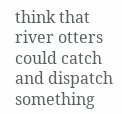think that river otters could catch and dispatch something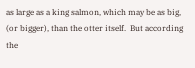as large as a king salmon, which may be as big, (or bigger), than the otter itself.  But according the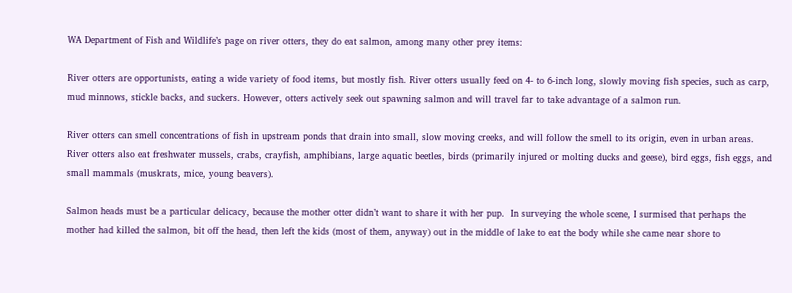WA Department of Fish and Wildlife’s page on river otters, they do eat salmon, among many other prey items:

River otters are opportunists, eating a wide variety of food items, but mostly fish. River otters usually feed on 4- to 6-inch long, slowly moving fish species, such as carp, mud minnows, stickle backs, and suckers. However, otters actively seek out spawning salmon and will travel far to take advantage of a salmon run.

River otters can smell concentrations of fish in upstream ponds that drain into small, slow moving creeks, and will follow the smell to its origin, even in urban areas.
River otters also eat freshwater mussels, crabs, crayfish, amphibians, large aquatic beetles, birds (primarily injured or molting ducks and geese), bird eggs, fish eggs, and small mammals (muskrats, mice, young beavers).

Salmon heads must be a particular delicacy, because the mother otter didn’t want to share it with her pup.  In surveying the whole scene, I surmised that perhaps the mother had killed the salmon, bit off the head, then left the kids (most of them, anyway) out in the middle of lake to eat the body while she came near shore to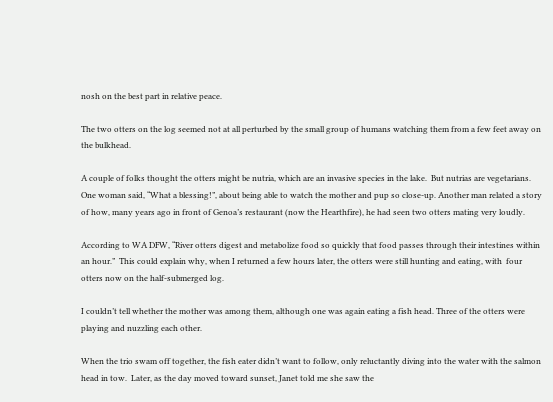nosh on the best part in relative peace.

The two otters on the log seemed not at all perturbed by the small group of humans watching them from a few feet away on the bulkhead.

A couple of folks thought the otters might be nutria, which are an invasive species in the lake.  But nutrias are vegetarians.  One woman said, “What a blessing!”, about being able to watch the mother and pup so close-up. Another man related a story of how, many years ago in front of Genoa’s restaurant (now the Hearthfire), he had seen two otters mating very loudly.

According to WA DFW, “River otters digest and metabolize food so quickly that food passes through their intestines within an hour.”  This could explain why, when I returned a few hours later, the otters were still hunting and eating, with  four otters now on the half-submerged log.

I couldn’t tell whether the mother was among them, although one was again eating a fish head. Three of the otters were playing and nuzzling each other.

When the trio swam off together, the fish eater didn’t want to follow, only reluctantly diving into the water with the salmon head in tow.  Later, as the day moved toward sunset, Janet told me she saw the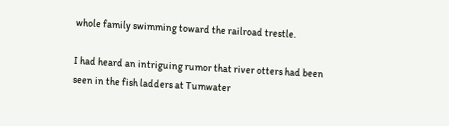whole family swimming toward the railroad trestle.

I had heard an intriguing rumor that river otters had been seen in the fish ladders at Tumwater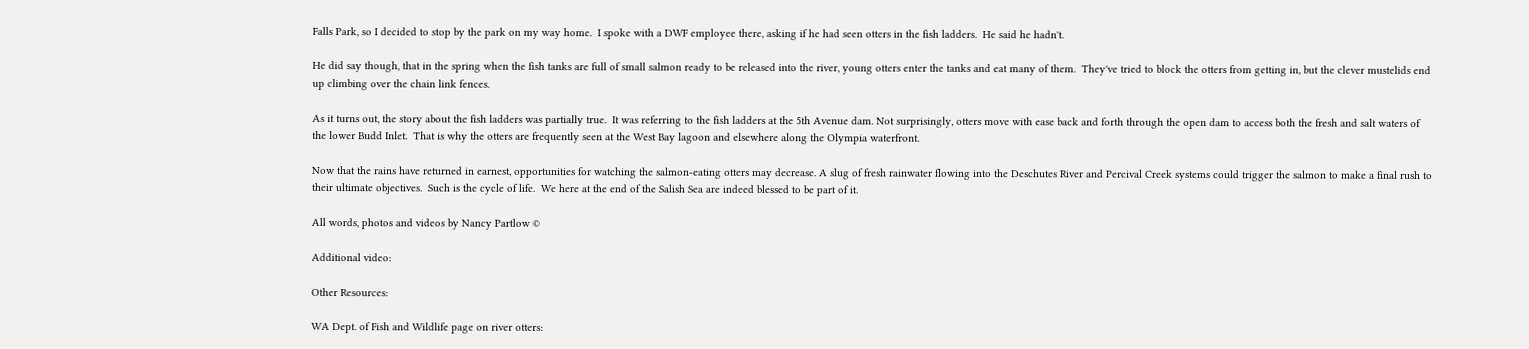Falls Park, so I decided to stop by the park on my way home.  I spoke with a DWF employee there, asking if he had seen otters in the fish ladders.  He said he hadn't.

He did say though, that in the spring when the fish tanks are full of small salmon ready to be released into the river, young otters enter the tanks and eat many of them.  They've tried to block the otters from getting in, but the clever mustelids end up climbing over the chain link fences.

As it turns out, the story about the fish ladders was partially true.  It was referring to the fish ladders at the 5th Avenue dam. Not surprisingly, otters move with ease back and forth through the open dam to access both the fresh and salt waters of the lower Budd Inlet.  That is why the otters are frequently seen at the West Bay lagoon and elsewhere along the Olympia waterfront.

Now that the rains have returned in earnest, opportunities for watching the salmon-eating otters may decrease. A slug of fresh rainwater flowing into the Deschutes River and Percival Creek systems could trigger the salmon to make a final rush to their ultimate objectives.  Such is the cycle of life.  We here at the end of the Salish Sea are indeed blessed to be part of it.

All words, photos and videos by Nancy Partlow ©

Additional video:

Other Resources:

WA Dept. of Fish and Wildlife page on river otters: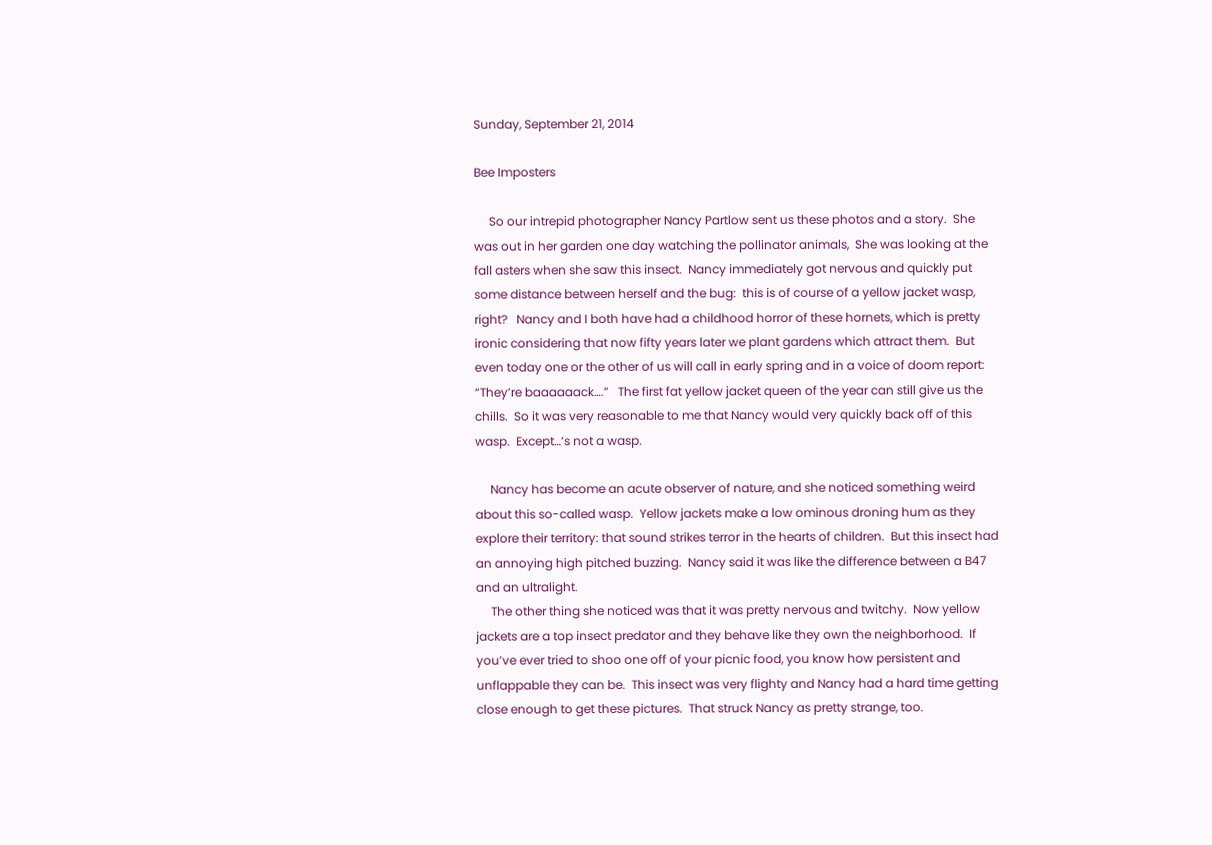Sunday, September 21, 2014

Bee Imposters

     So our intrepid photographer Nancy Partlow sent us these photos and a story.  She  was out in her garden one day watching the pollinator animals,  She was looking at the fall asters when she saw this insect.  Nancy immediately got nervous and quickly put some distance between herself and the bug:  this is of course of a yellow jacket wasp, right?   Nancy and I both have had a childhood horror of these hornets, which is pretty ironic considering that now fifty years later we plant gardens which attract them.  But even today one or the other of us will call in early spring and in a voice of doom report:  “They’re baaaaaack….”   The first fat yellow jacket queen of the year can still give us the chills.  So it was very reasonable to me that Nancy would very quickly back off of this wasp.  Except…’s not a wasp.

     Nancy has become an acute observer of nature, and she noticed something weird about this so-called wasp.  Yellow jackets make a low ominous droning hum as they explore their territory: that sound strikes terror in the hearts of children.  But this insect had an annoying high pitched buzzing.  Nancy said it was like the difference between a B47 and an ultralight.
     The other thing she noticed was that it was pretty nervous and twitchy.  Now yellow jackets are a top insect predator and they behave like they own the neighborhood.  If you’ve ever tried to shoo one off of your picnic food, you know how persistent and unflappable they can be.  This insect was very flighty and Nancy had a hard time getting close enough to get these pictures.  That struck Nancy as pretty strange, too.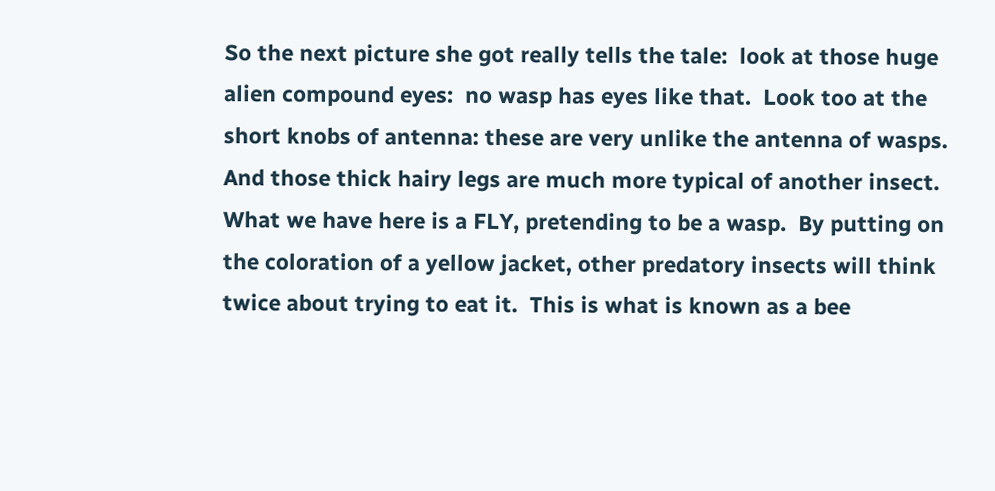So the next picture she got really tells the tale:  look at those huge alien compound eyes:  no wasp has eyes like that.  Look too at the short knobs of antenna: these are very unlike the antenna of wasps.   And those thick hairy legs are much more typical of another insect.  What we have here is a FLY, pretending to be a wasp.  By putting on the coloration of a yellow jacket, other predatory insects will think twice about trying to eat it.  This is what is known as a bee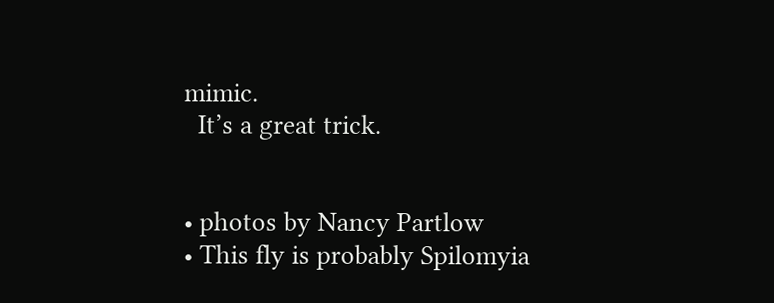mimic.
  It’s a great trick.


• photos by Nancy Partlow
• This fly is probably Spilomyia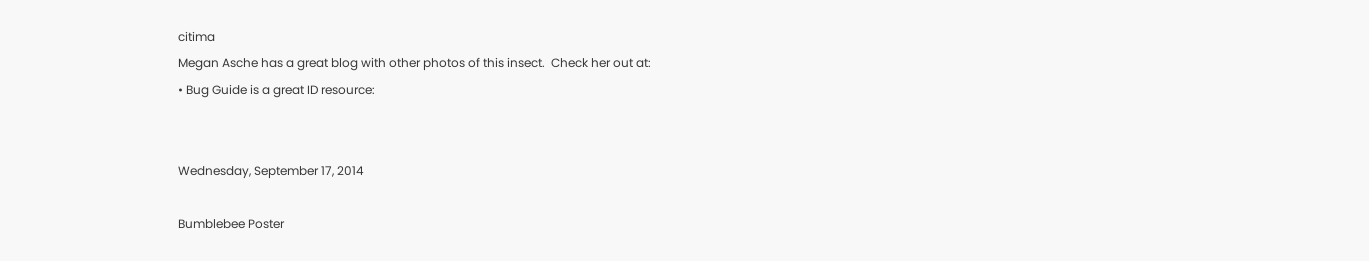citima
Megan Asche has a great blog with other photos of this insect.  Check her out at:
• Bug Guide is a great ID resource:


Wednesday, September 17, 2014

Bumblebee Poster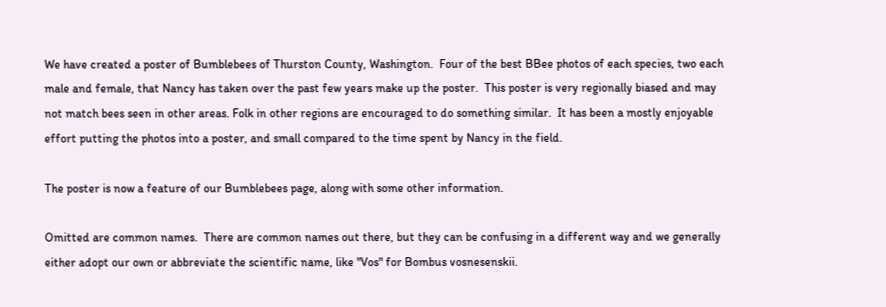We have created a poster of Bumblebees of Thurston County, Washington.  Four of the best BBee photos of each species, two each male and female, that Nancy has taken over the past few years make up the poster.  This poster is very regionally biased and may not match bees seen in other areas. Folk in other regions are encouraged to do something similar.  It has been a mostly enjoyable effort putting the photos into a poster, and small compared to the time spent by Nancy in the field.

The poster is now a feature of our Bumblebees page, along with some other information.

Omitted are common names.  There are common names out there, but they can be confusing in a different way and we generally either adopt our own or abbreviate the scientific name, like "Vos" for Bombus vosnesenskii.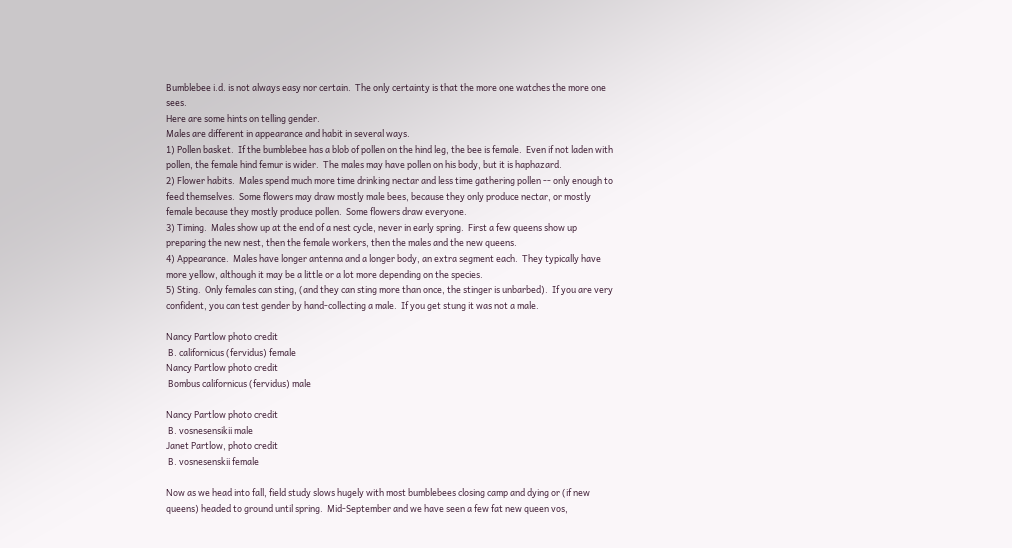Bumblebee i.d. is not always easy nor certain.  The only certainty is that the more one watches the more one sees.
Here are some hints on telling gender.
Males are different in appearance and habit in several ways.
1) Pollen basket.  If the bumblebee has a blob of pollen on the hind leg, the bee is female.  Even if not laden with pollen, the female hind femur is wider.  The males may have pollen on his body, but it is haphazard.
2) Flower habits.  Males spend much more time drinking nectar and less time gathering pollen -- only enough to feed themselves.  Some flowers may draw mostly male bees, because they only produce nectar, or mostly female because they mostly produce pollen.  Some flowers draw everyone.
3) Timing.  Males show up at the end of a nest cycle, never in early spring.  First a few queens show up preparing the new nest, then the female workers, then the males and the new queens.
4) Appearance.  Males have longer antenna and a longer body, an extra segment each.  They typically have more yellow, although it may be a little or a lot more depending on the species.
5) Sting.  Only females can sting, (and they can sting more than once, the stinger is unbarbed).  If you are very confident, you can test gender by hand-collecting a male.  If you get stung it was not a male.

Nancy Partlow photo credit
 B. californicus (fervidus) female
Nancy Partlow photo credit
 Bombus californicus (fervidus) male

Nancy Partlow photo credit
 B. vosnesensikii male
Janet Partlow, photo credit
 B. vosnesenskii female

Now as we head into fall, field study slows hugely with most bumblebees closing camp and dying or (if new queens) headed to ground until spring.  Mid-September and we have seen a few fat new queen vos,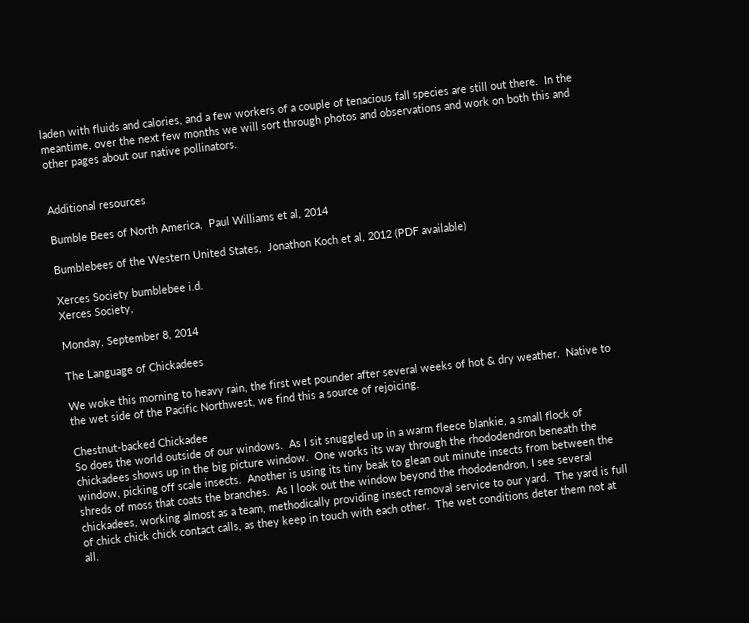laden with fluids and calories, and a few workers of a couple of tenacious fall species are still out there.  In the meantime, over the next few months we will sort through photos and observations and work on both this and other pages about our native pollinators.


Additional resources

Bumble Bees of North America,  Paul Williams et al, 2014

Bumblebees of the Western United States,  Jonathon Koch et al, 2012 (PDF available)

Xerces Society bumblebee i.d.
Xerces Society,

Monday, September 8, 2014

The Language of Chickadees

We woke this morning to heavy rain, the first wet pounder after several weeks of hot & dry weather.  Native to the wet side of the Pacific Northwest, we find this a source of rejoicing.

Chestnut-backed Chickadee
So does the world outside of our windows.  As I sit snuggled up in a warm fleece blankie, a small flock of chickadees shows up in the big picture window.  One works its way through the rhododendron beneath the window, picking off scale insects.  Another is using its tiny beak to glean out minute insects from between the shreds of moss that coats the branches.  As I look out the window beyond the rhododendron, I see several chickadees, working almost as a team, methodically providing insect removal service to our yard.  The yard is full of chick chick chick contact calls, as they keep in touch with each other.  The wet conditions deter them not at all.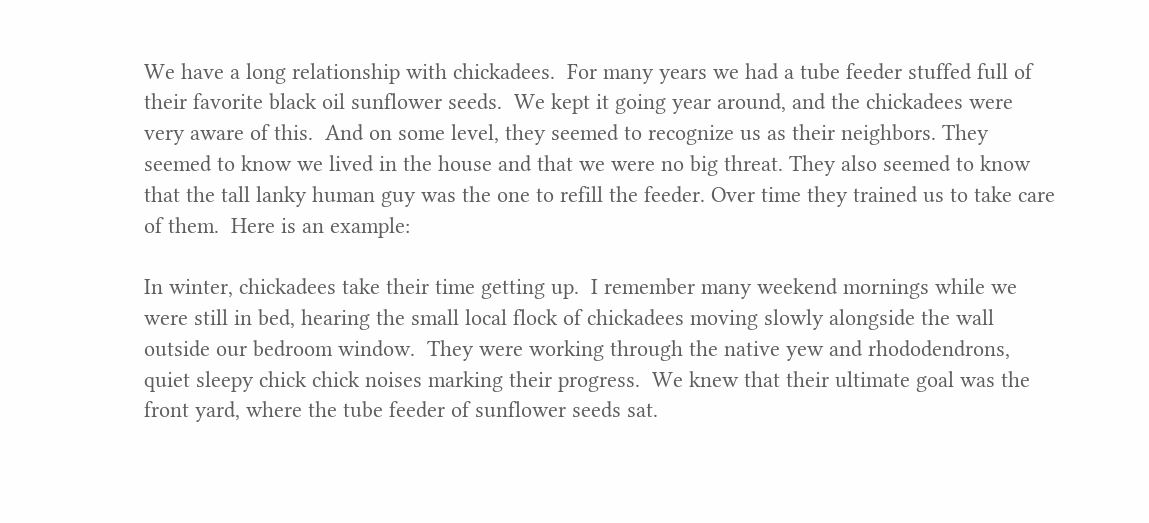We have a long relationship with chickadees.  For many years we had a tube feeder stuffed full of their favorite black oil sunflower seeds.  We kept it going year around, and the chickadees were very aware of this.  And on some level, they seemed to recognize us as their neighbors. They seemed to know we lived in the house and that we were no big threat. They also seemed to know that the tall lanky human guy was the one to refill the feeder. Over time they trained us to take care of them.  Here is an example:

In winter, chickadees take their time getting up.  I remember many weekend mornings while we were still in bed, hearing the small local flock of chickadees moving slowly alongside the wall outside our bedroom window.  They were working through the native yew and rhododendrons, quiet sleepy chick chick noises marking their progress.  We knew that their ultimate goal was the front yard, where the tube feeder of sunflower seeds sat.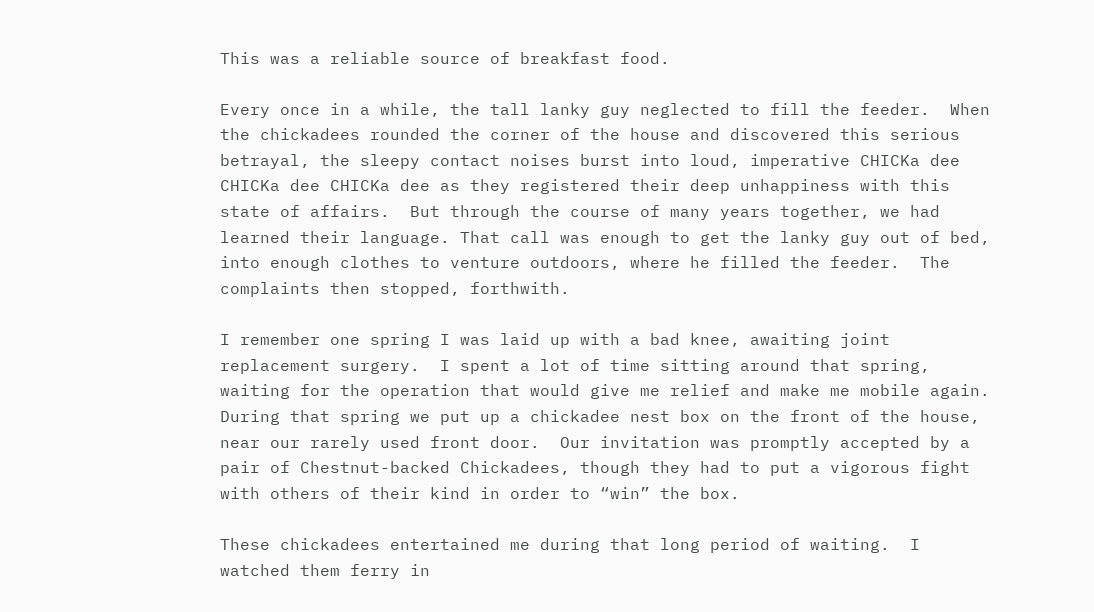This was a reliable source of breakfast food.

Every once in a while, the tall lanky guy neglected to fill the feeder.  When the chickadees rounded the corner of the house and discovered this serious betrayal, the sleepy contact noises burst into loud, imperative CHICKa dee  CHICKa dee CHICKa dee as they registered their deep unhappiness with this state of affairs.  But through the course of many years together, we had learned their language. That call was enough to get the lanky guy out of bed, into enough clothes to venture outdoors, where he filled the feeder.  The complaints then stopped, forthwith.

I remember one spring I was laid up with a bad knee, awaiting joint replacement surgery.  I spent a lot of time sitting around that spring, waiting for the operation that would give me relief and make me mobile again.  During that spring we put up a chickadee nest box on the front of the house, near our rarely used front door.  Our invitation was promptly accepted by a pair of Chestnut-backed Chickadees, though they had to put a vigorous fight with others of their kind in order to “win” the box.

These chickadees entertained me during that long period of waiting.  I watched them ferry in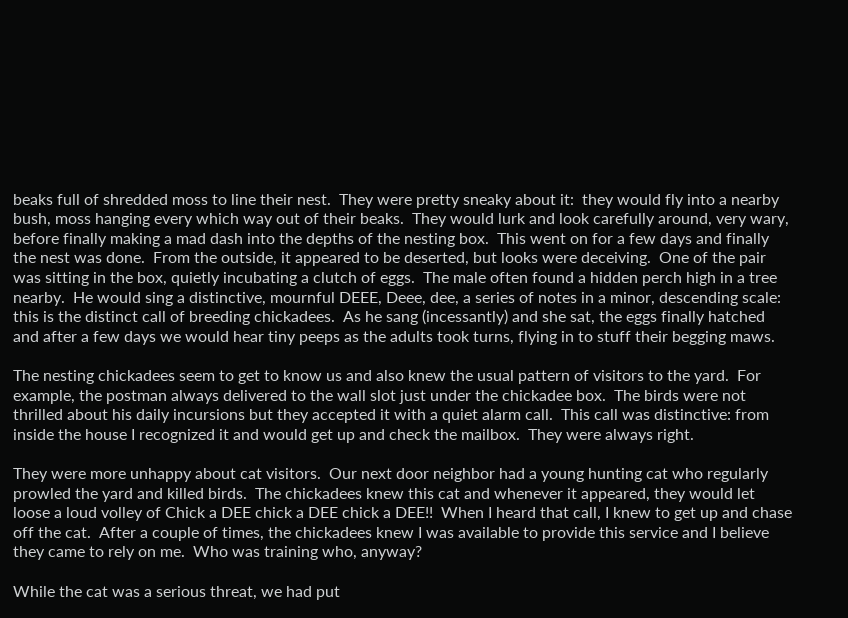beaks full of shredded moss to line their nest.  They were pretty sneaky about it:  they would fly into a nearby bush, moss hanging every which way out of their beaks.  They would lurk and look carefully around, very wary, before finally making a mad dash into the depths of the nesting box.  This went on for a few days and finally the nest was done.  From the outside, it appeared to be deserted, but looks were deceiving.  One of the pair was sitting in the box, quietly incubating a clutch of eggs.  The male often found a hidden perch high in a tree nearby.  He would sing a distinctive, mournful DEEE, Deee, dee, a series of notes in a minor, descending scale:  this is the distinct call of breeding chickadees.  As he sang (incessantly) and she sat, the eggs finally hatched and after a few days we would hear tiny peeps as the adults took turns, flying in to stuff their begging maws.

The nesting chickadees seem to get to know us and also knew the usual pattern of visitors to the yard.  For example, the postman always delivered to the wall slot just under the chickadee box.  The birds were not thrilled about his daily incursions but they accepted it with a quiet alarm call.  This call was distinctive: from inside the house I recognized it and would get up and check the mailbox.  They were always right.

They were more unhappy about cat visitors.  Our next door neighbor had a young hunting cat who regularly prowled the yard and killed birds.  The chickadees knew this cat and whenever it appeared, they would let loose a loud volley of Chick a DEE chick a DEE chick a DEE!!  When I heard that call, I knew to get up and chase off the cat.  After a couple of times, the chickadees knew I was available to provide this service and I believe they came to rely on me.  Who was training who, anyway?

While the cat was a serious threat, we had put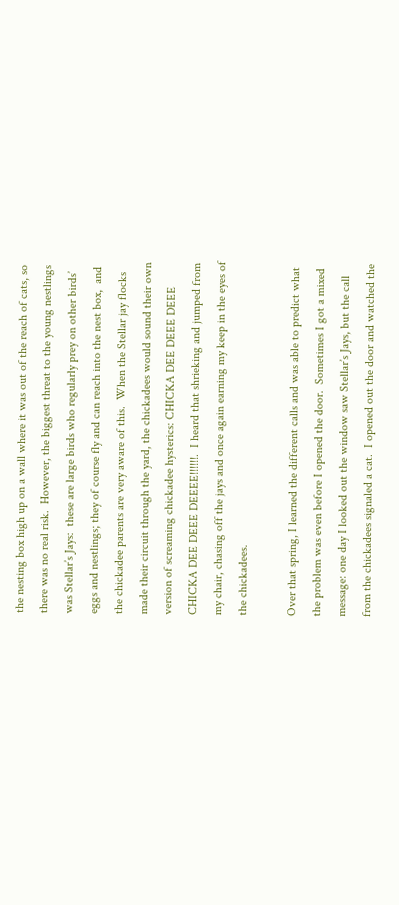the nesting box high up on a wall where it was out of the reach of cats, so there was no real risk.  However, the biggest threat to the young nestlings was Stellar’s Jays:  these are large birds who regularly prey on other birds’ eggs and nestlings; they of course fly and can reach into the nest box,  and the chickadee parents are very aware of this.  When the Stellar jay flocks made their circuit through the yard, the chickadees would sound their own version of screaming chickadee hysterics: CHICKA DEE DEEE DEEE CHICKA DEE DEEE DEEEE!!!!!!.  I heard that shrieking and jumped from my chair, chasing off the jays and once again earning my keep in the eyes of the chickadees.

Over that spring, I learned the different calls and was able to predict what the problem was even before I opened the door.  Sometimes I got a mixed message: one day I looked out the window saw Stellar’s Jays, but the call from the chickadees signaled a cat.  I opened out the door and watched the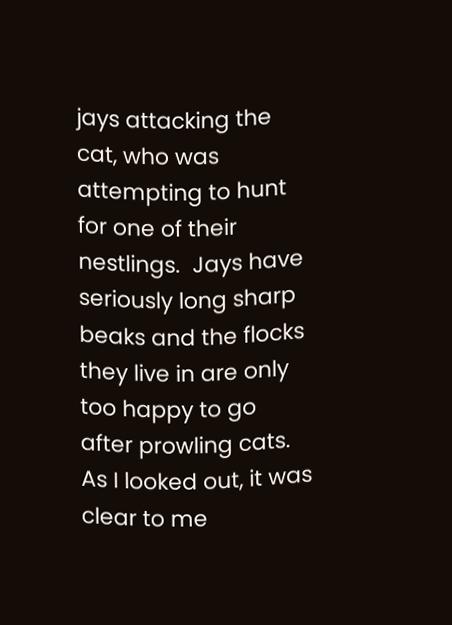jays attacking the cat, who was attempting to hunt for one of their nestlings.  Jays have seriously long sharp beaks and the flocks they live in are only too happy to go after prowling cats.  As I looked out, it was clear to me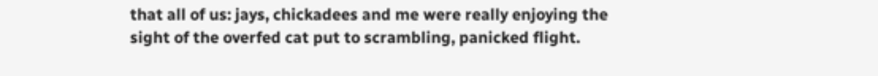that all of us: jays, chickadees and me were really enjoying the sight of the overfed cat put to scrambling, panicked flight.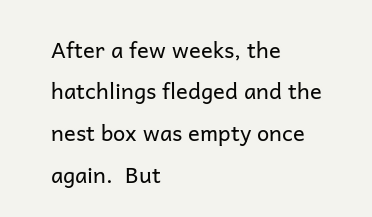After a few weeks, the hatchlings fledged and the nest box was empty once again.  But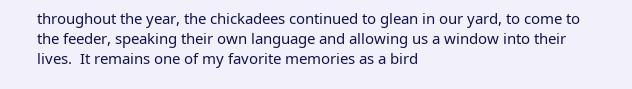throughout the year, the chickadees continued to glean in our yard, to come to the feeder, speaking their own language and allowing us a window into their lives.  It remains one of my favorite memories as a bird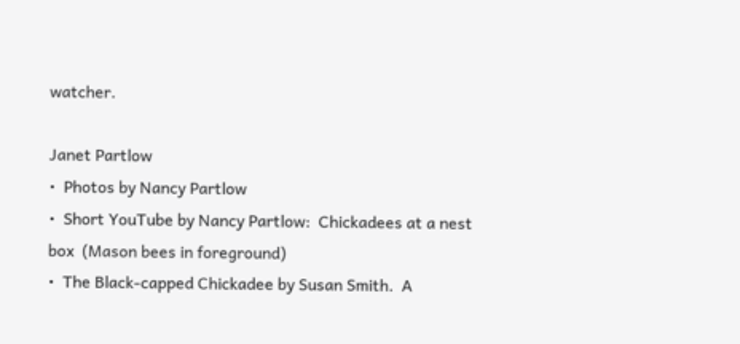watcher.

Janet Partlow
•  Photos by Nancy Partlow
•  Short YouTube by Nancy Partlow:  Chickadees at a nest box  (Mason bees in foreground)
•  The Black-capped Chickadee by Susan Smith.  A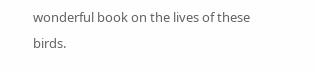wonderful book on the lives of these birds.